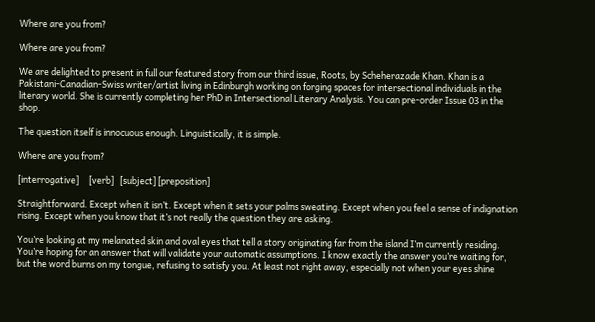Where are you from?

Where are you from?

We are delighted to present in full our featured story from our third issue, Roots, by Scheherazade Khan. Khan is a Pakistani-Canadian-Swiss writer/artist living in Edinburgh working on forging spaces for intersectional individuals in the literary world. She is currently completing her PhD in Intersectional Literary Analysis. You can pre-order Issue 03 in the shop.

The question itself is innocuous enough. Linguistically, it is simple.

Where are you from?

[interrogative]     [verb]   [subject] [preposition]

Straightforward. Except when it isn’t. Except when it sets your palms sweating. Except when you feel a sense of indignation rising. Except when you know that it’s not really the question they are asking.

You’re looking at my melanated skin and oval eyes that tell a story originating far from the island I’m currently residing. You’re hoping for an answer that will validate your automatic assumptions. I know exactly the answer you’re waiting for, but the word burns on my tongue, refusing to satisfy you. At least not right away, especially not when your eyes shine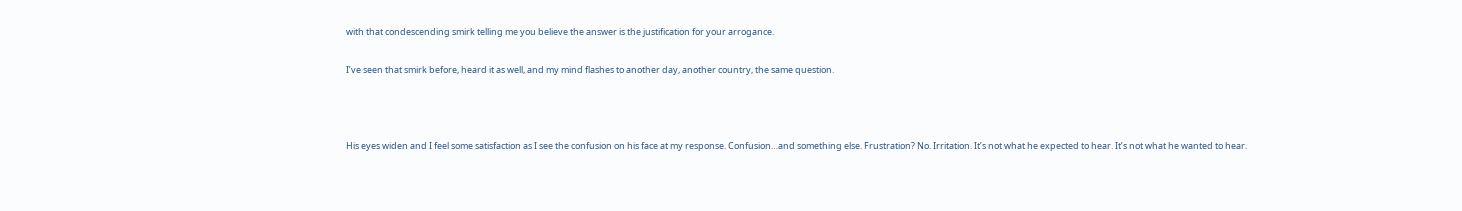with that condescending smirk telling me you believe the answer is the justification for your arrogance.

I’ve seen that smirk before, heard it as well, and my mind flashes to another day, another country, the same question.



His eyes widen and I feel some satisfaction as I see the confusion on his face at my response. Confusion…and something else. Frustration? No. Irritation. It’s not what he expected to hear. It’s not what he wanted to hear.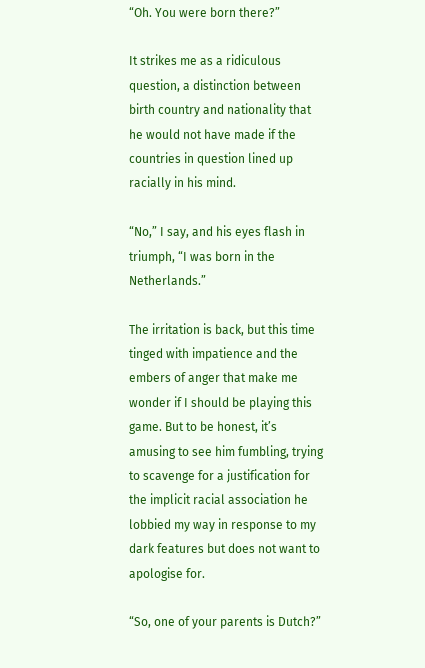“Oh. You were born there?”

It strikes me as a ridiculous question, a distinction between birth country and nationality that he would not have made if the countries in question lined up racially in his mind.

“No,” I say, and his eyes flash in triumph, “I was born in the Netherlands.”

The irritation is back, but this time tinged with impatience and the embers of anger that make me wonder if I should be playing this game. But to be honest, it’s amusing to see him fumbling, trying to scavenge for a justification for the implicit racial association he lobbied my way in response to my dark features but does not want to apologise for.

“So, one of your parents is Dutch?”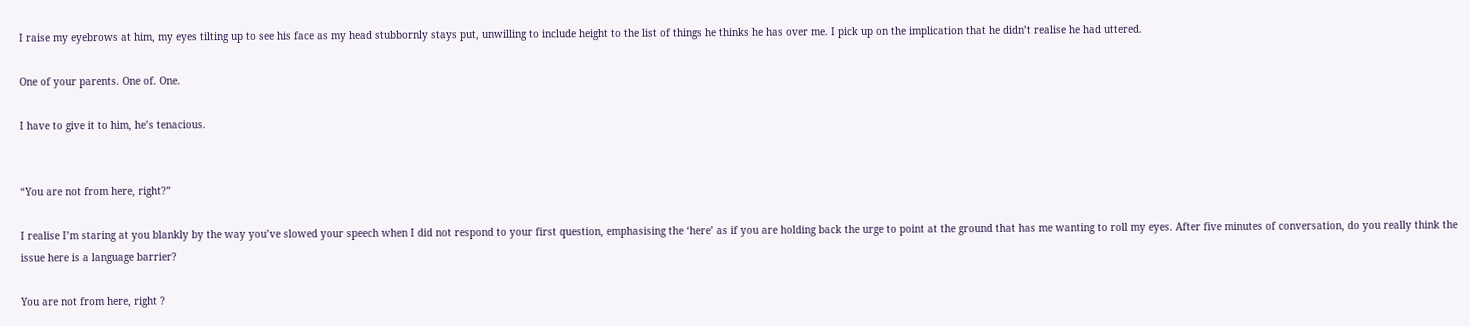I raise my eyebrows at him, my eyes tilting up to see his face as my head stubbornly stays put, unwilling to include height to the list of things he thinks he has over me. I pick up on the implication that he didn’t realise he had uttered.

One of your parents. One of. One.

I have to give it to him, he’s tenacious.


“You are not from here, right?”

I realise I’m staring at you blankly by the way you’ve slowed your speech when I did not respond to your first question, emphasising the ‘here’ as if you are holding back the urge to point at the ground that has me wanting to roll my eyes. After five minutes of conversation, do you really think the issue here is a language barrier?

You are not from here, right ?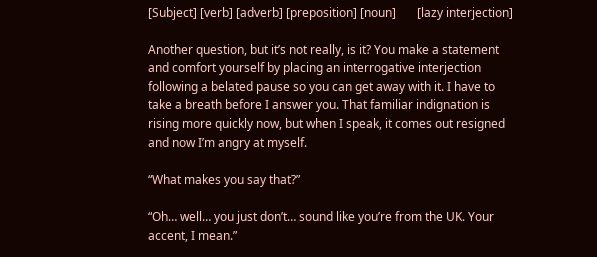[Subject] [verb] [adverb] [preposition] [noun]       [lazy interjection]

Another question, but it’s not really, is it? You make a statement and comfort yourself by placing an interrogative interjection following a belated pause so you can get away with it. I have to take a breath before I answer you. That familiar indignation is rising more quickly now, but when I speak, it comes out resigned and now I’m angry at myself.

“What makes you say that?”

“Oh… well… you just don’t… sound like you’re from the UK. Your accent, I mean.”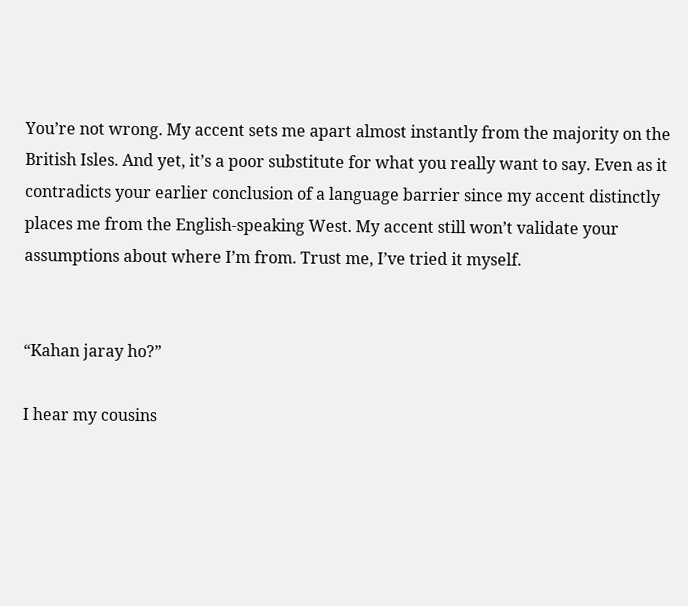You’re not wrong. My accent sets me apart almost instantly from the majority on the British Isles. And yet, it’s a poor substitute for what you really want to say. Even as it contradicts your earlier conclusion of a language barrier since my accent distinctly places me from the English-speaking West. My accent still won’t validate your assumptions about where I’m from. Trust me, I’ve tried it myself.


“Kahan jaray ho?”

I hear my cousins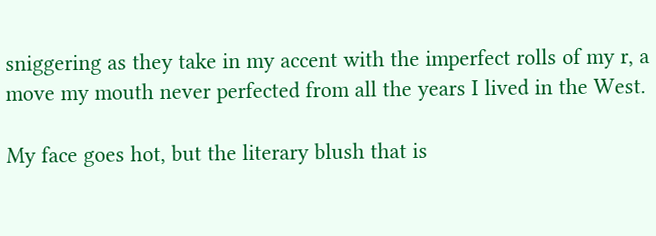sniggering as they take in my accent with the imperfect rolls of my r, a move my mouth never perfected from all the years I lived in the West.

My face goes hot, but the literary blush that is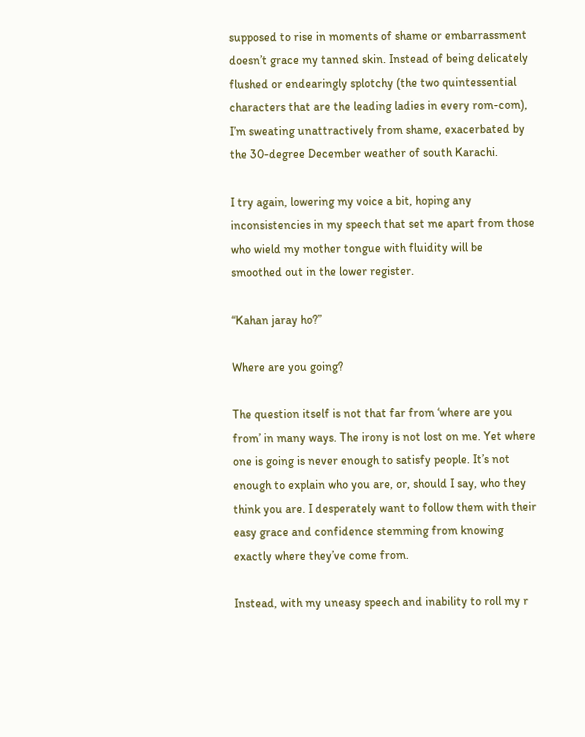supposed to rise in moments of shame or embarrassment doesn’t grace my tanned skin. Instead of being delicately flushed or endearingly splotchy (the two quintessential characters that are the leading ladies in every rom-com), I’m sweating unattractively from shame, exacerbated by the 30-degree December weather of south Karachi.

I try again, lowering my voice a bit, hoping any inconsistencies in my speech that set me apart from those who wield my mother tongue with fluidity will be smoothed out in the lower register.

“Kahan jaray ho?”

Where are you going?

The question itself is not that far from ‘where are you from’ in many ways. The irony is not lost on me. Yet where one is going is never enough to satisfy people. It’s not enough to explain who you are, or, should I say, who they think you are. I desperately want to follow them with their easy grace and confidence stemming from knowing exactly where they’ve come from.

Instead, with my uneasy speech and inability to roll my r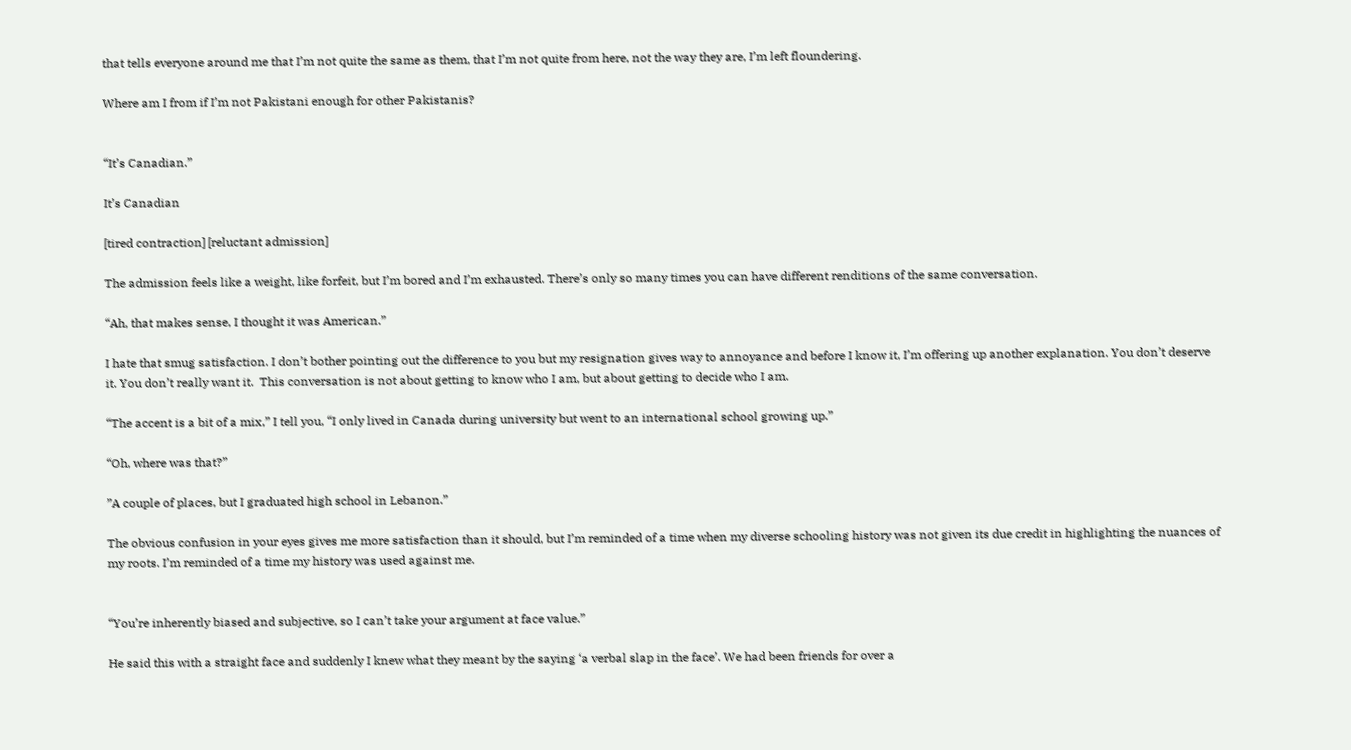that tells everyone around me that I’m not quite the same as them, that I’m not quite from here, not the way they are, I’m left floundering.

Where am I from if I’m not Pakistani enough for other Pakistanis?


“It’s Canadian.”

It’s Canadian

[tired contraction] [reluctant admission]

The admission feels like a weight, like forfeit, but I’m bored and I’m exhausted. There’s only so many times you can have different renditions of the same conversation.

“Ah, that makes sense, I thought it was American.”

I hate that smug satisfaction. I don’t bother pointing out the difference to you but my resignation gives way to annoyance and before I know it, I’m offering up another explanation. You don’t deserve it. You don’t really want it.  This conversation is not about getting to know who I am, but about getting to decide who I am.

“The accent is a bit of a mix,” I tell you, “I only lived in Canada during university but went to an international school growing up.”

“Oh, where was that?”

”A couple of places, but I graduated high school in Lebanon.”

The obvious confusion in your eyes gives me more satisfaction than it should, but I’m reminded of a time when my diverse schooling history was not given its due credit in highlighting the nuances of my roots. I’m reminded of a time my history was used against me.


“You’re inherently biased and subjective, so I can’t take your argument at face value.”

He said this with a straight face and suddenly I knew what they meant by the saying ‘a verbal slap in the face’. We had been friends for over a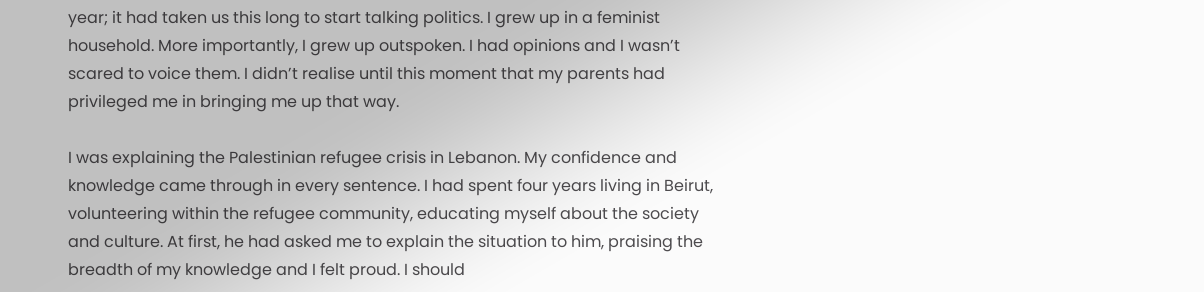year; it had taken us this long to start talking politics. I grew up in a feminist household. More importantly, I grew up outspoken. I had opinions and I wasn’t scared to voice them. I didn’t realise until this moment that my parents had privileged me in bringing me up that way.

I was explaining the Palestinian refugee crisis in Lebanon. My confidence and knowledge came through in every sentence. I had spent four years living in Beirut, volunteering within the refugee community, educating myself about the society and culture. At first, he had asked me to explain the situation to him, praising the breadth of my knowledge and I felt proud. I should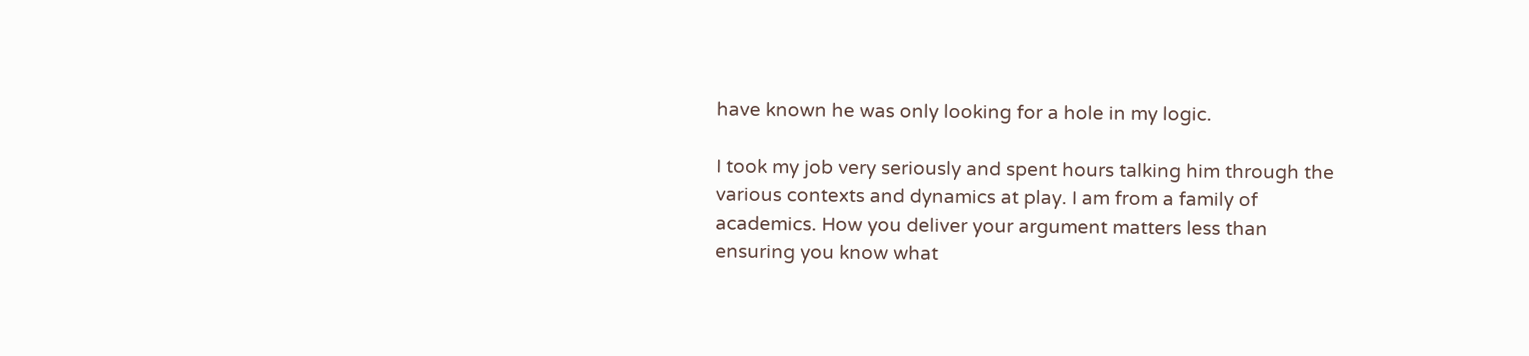have known he was only looking for a hole in my logic.

I took my job very seriously and spent hours talking him through the various contexts and dynamics at play. I am from a family of academics. How you deliver your argument matters less than ensuring you know what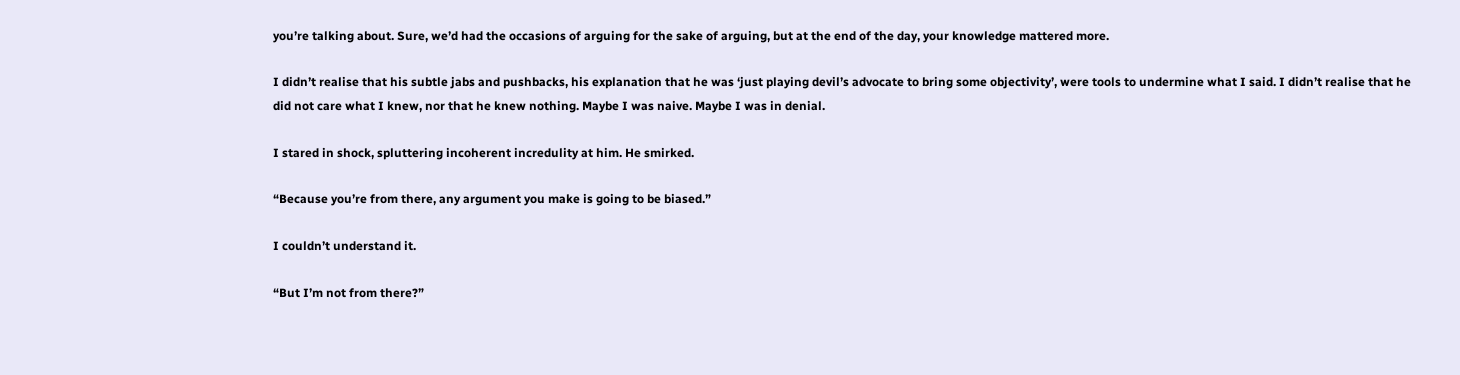you’re talking about. Sure, we’d had the occasions of arguing for the sake of arguing, but at the end of the day, your knowledge mattered more.

I didn’t realise that his subtle jabs and pushbacks, his explanation that he was ‘just playing devil’s advocate to bring some objectivity’, were tools to undermine what I said. I didn’t realise that he did not care what I knew, nor that he knew nothing. Maybe I was naive. Maybe I was in denial.

I stared in shock, spluttering incoherent incredulity at him. He smirked.

“Because you’re from there, any argument you make is going to be biased.”

I couldn’t understand it.

“But I’m not from there?”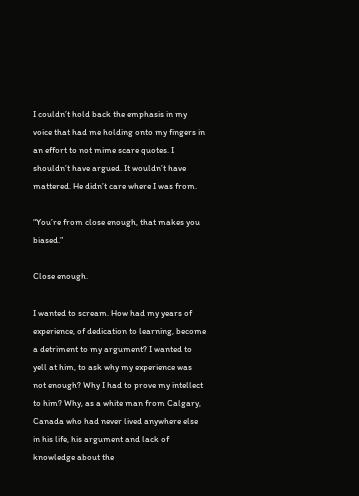I couldn’t hold back the emphasis in my voice that had me holding onto my fingers in an effort to not mime scare quotes. I shouldn’t have argued. It wouldn’t have mattered. He didn’t care where I was from.

“You’re from close enough, that makes you biased.”

Close enough.

I wanted to scream. How had my years of experience, of dedication to learning, become a detriment to my argument? I wanted to yell at him, to ask why my experience was not enough? Why I had to prove my intellect to him? Why, as a white man from Calgary, Canada who had never lived anywhere else in his life, his argument and lack of knowledge about the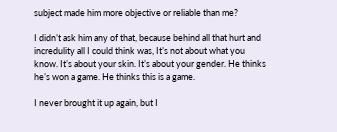subject made him more objective or reliable than me?

I didn’t ask him any of that, because behind all that hurt and incredulity all I could think was, It’s not about what you know. It’s about your skin. It’s about your gender. He thinks he’s won a game. He thinks this is a game.

I never brought it up again, but I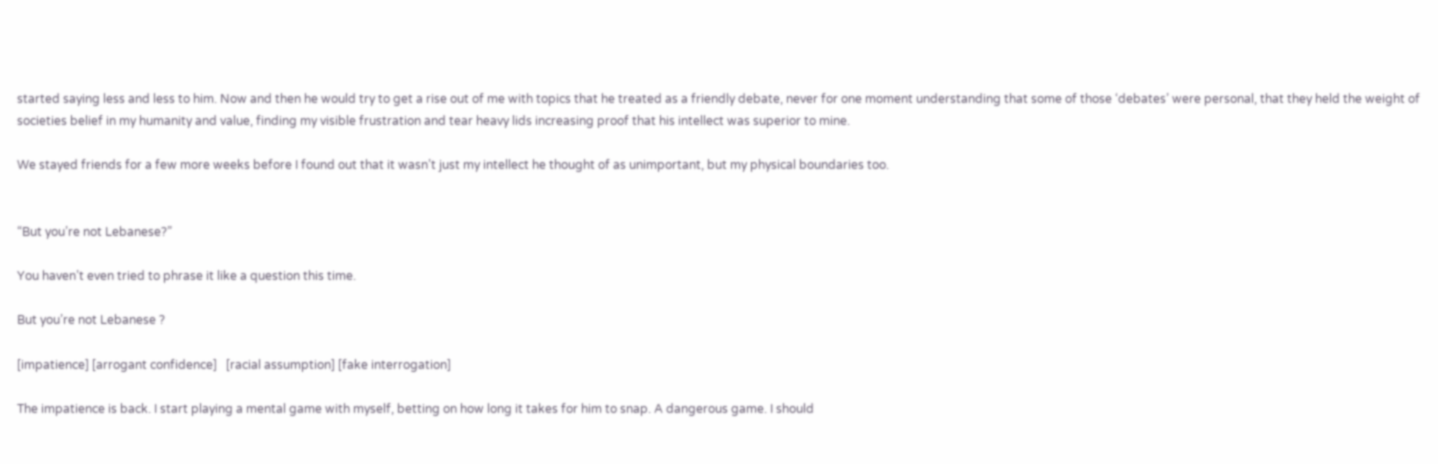started saying less and less to him. Now and then he would try to get a rise out of me with topics that he treated as a friendly debate, never for one moment understanding that some of those ‘debates’ were personal, that they held the weight of societies belief in my humanity and value, finding my visible frustration and tear heavy lids increasing proof that his intellect was superior to mine.

We stayed friends for a few more weeks before I found out that it wasn’t just my intellect he thought of as unimportant, but my physical boundaries too.


“But you’re not Lebanese?”

You haven’t even tried to phrase it like a question this time.

But you’re not Lebanese ?

[impatience] [arrogant confidence]   [racial assumption] [fake interrogation]

The impatience is back. I start playing a mental game with myself, betting on how long it takes for him to snap. A dangerous game. I should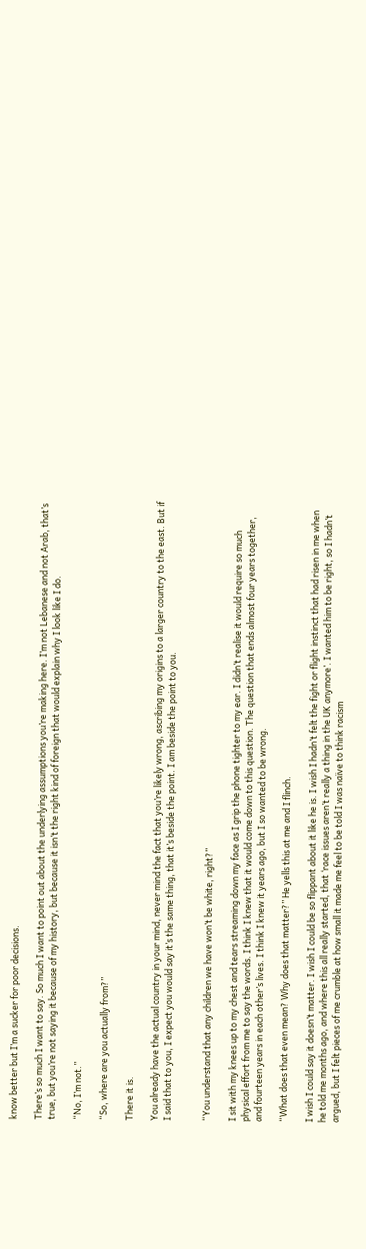know better but I’m a sucker for poor decisions.

There’s so much I want to say. So much I want to point out about the underlying assumptions you’re making here. I’m not Lebanese and not Arab, that’s true, but you’re not saying it because of my history, but because it isn’t the right kind of foreign that would explain why I look like I do.

“No, I’m not.”

“So, where are you actually from?”

There it is.

You already have the actual country in your mind, never mind the fact that you’re likely wrong, ascribing my origins to a larger country to the east. But if I said that to you, I expect you would say it’s the same thing, that it’s beside the point. I am beside the point to you.


“You understand that any children we have won’t be white, right?”

I sit with my knees up to my chest and tears streaming down my face as I grip the phone tighter to my ear. I didn’t realise it would require so much physical effort from me to say the words. I think I knew that it would come down to this question. The question that ends almost four years together, and fourteen years in each other’s lives. I think I knew it years ago, but I so wanted to be wrong.

“What does that even mean? Why does that matter?” He yells this at me and I flinch.

I wish I could say it doesn’t matter. I wish I could be so flippant about it like he is. I wish I hadn’t felt the fight or flight instinct that had risen in me when he told me months ago, and where this all really started, that ‘race issues aren’t really a thing in the UK anymore’. I wanted him to be right, so I hadn’t argued, but I felt pieces of me crumble at how small it made me feel to be told I was naïve to think racism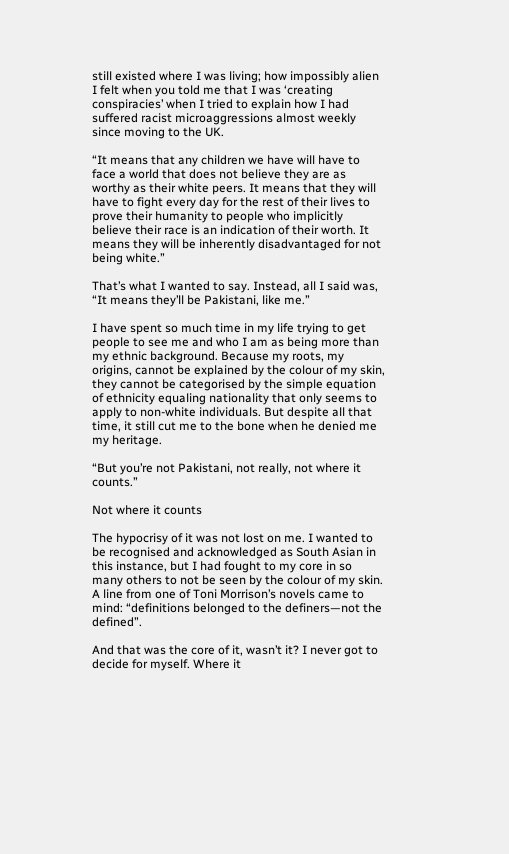still existed where I was living; how impossibly alien I felt when you told me that I was ‘creating conspiracies’ when I tried to explain how I had suffered racist microaggressions almost weekly since moving to the UK.

“It means that any children we have will have to face a world that does not believe they are as worthy as their white peers. It means that they will have to fight every day for the rest of their lives to prove their humanity to people who implicitly believe their race is an indication of their worth. It means they will be inherently disadvantaged for not being white.”

That’s what I wanted to say. Instead, all I said was, “It means they’ll be Pakistani, like me.”

I have spent so much time in my life trying to get people to see me and who I am as being more than my ethnic background. Because my roots, my origins, cannot be explained by the colour of my skin, they cannot be categorised by the simple equation of ethnicity equaling nationality that only seems to apply to non-white individuals. But despite all that time, it still cut me to the bone when he denied me my heritage.

“But you’re not Pakistani, not really, not where it counts.”

Not where it counts

The hypocrisy of it was not lost on me. I wanted to be recognised and acknowledged as South Asian in this instance, but I had fought to my core in so many others to not be seen by the colour of my skin. A line from one of Toni Morrison’s novels came to mind: “definitions belonged to the definers—not the defined”.

And that was the core of it, wasn’t it? I never got to decide for myself. Where it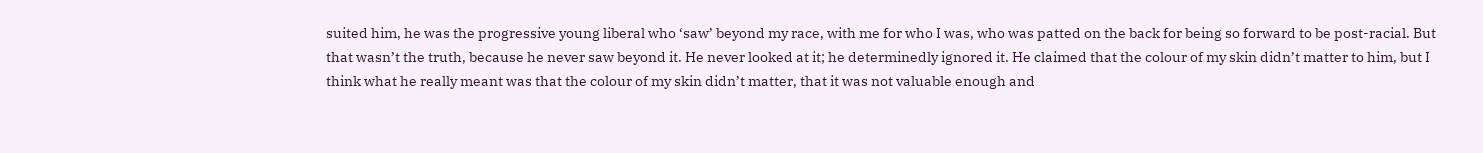suited him, he was the progressive young liberal who ‘saw’ beyond my race, with me for who I was, who was patted on the back for being so forward to be post-racial. But that wasn’t the truth, because he never saw beyond it. He never looked at it; he determinedly ignored it. He claimed that the colour of my skin didn’t matter to him, but I think what he really meant was that the colour of my skin didn’t matter, that it was not valuable enough and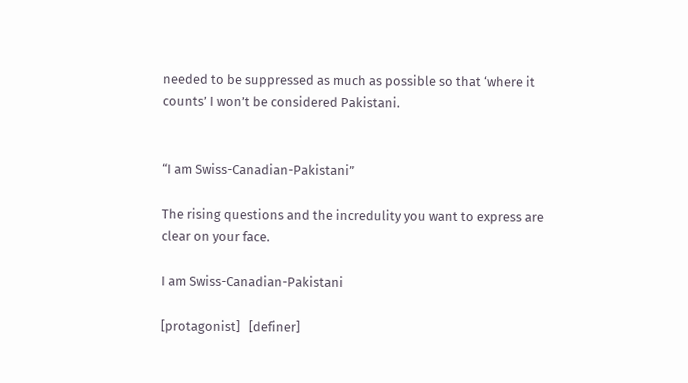needed to be suppressed as much as possible so that ‘where it counts’ I won’t be considered Pakistani.


“I am Swiss-Canadian-Pakistani”

The rising questions and the incredulity you want to express are clear on your face.

I am Swiss-Canadian-Pakistani

[protagonist]   [definer]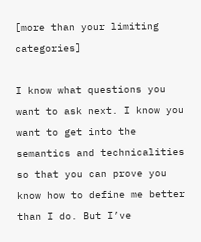[more than your limiting categories]

I know what questions you want to ask next. I know you want to get into the semantics and technicalities so that you can prove you know how to define me better than I do. But I’ve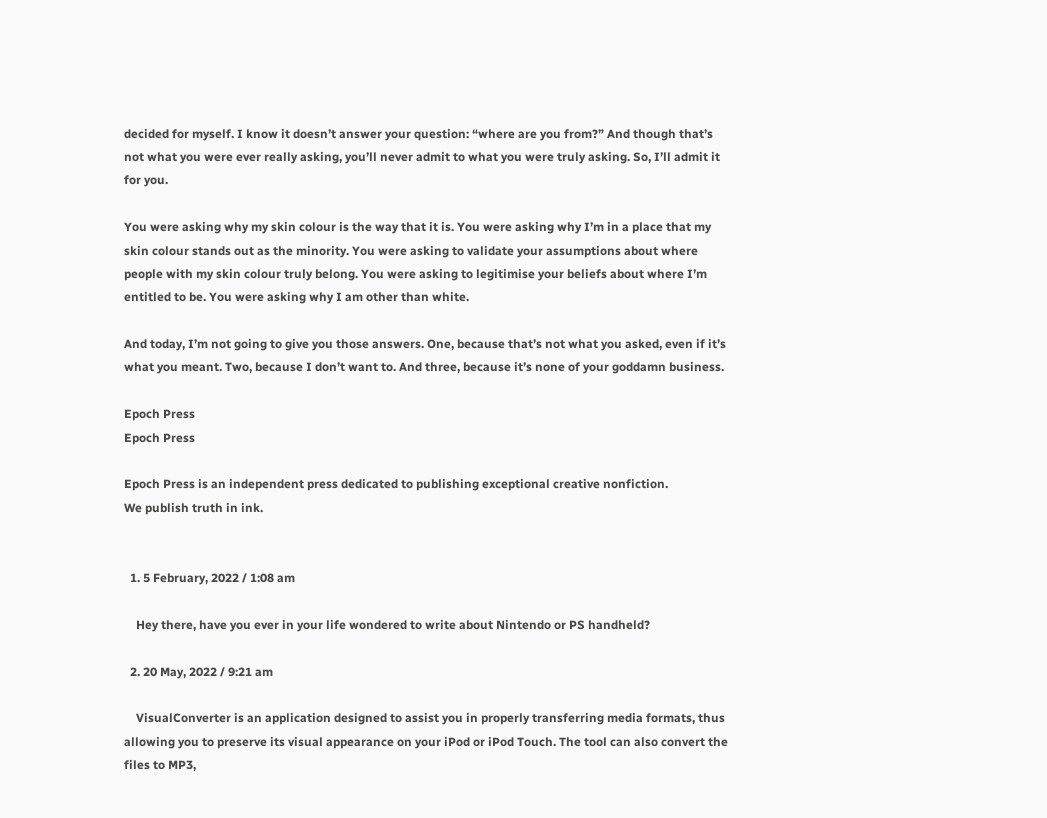decided for myself. I know it doesn’t answer your question: “where are you from?” And though that’s not what you were ever really asking, you’ll never admit to what you were truly asking. So, I’ll admit it for you.

You were asking why my skin colour is the way that it is. You were asking why I’m in a place that my skin colour stands out as the minority. You were asking to validate your assumptions about where people with my skin colour truly belong. You were asking to legitimise your beliefs about where I’m entitled to be. You were asking why I am other than white.

And today, I’m not going to give you those answers. One, because that’s not what you asked, even if it’s what you meant. Two, because I don’t want to. And three, because it’s none of your goddamn business.

Epoch Press
Epoch Press

Epoch Press is an independent press dedicated to publishing exceptional creative nonfiction.
We publish truth in ink.


  1. 5 February, 2022 / 1:08 am

    Hey there, have you ever in your life wondered to write about Nintendo or PS handheld?

  2. 20 May, 2022 / 9:21 am

    VisualConverter is an application designed to assist you in properly transferring media formats, thus allowing you to preserve its visual appearance on your iPod or iPod Touch. The tool can also convert the files to MP3,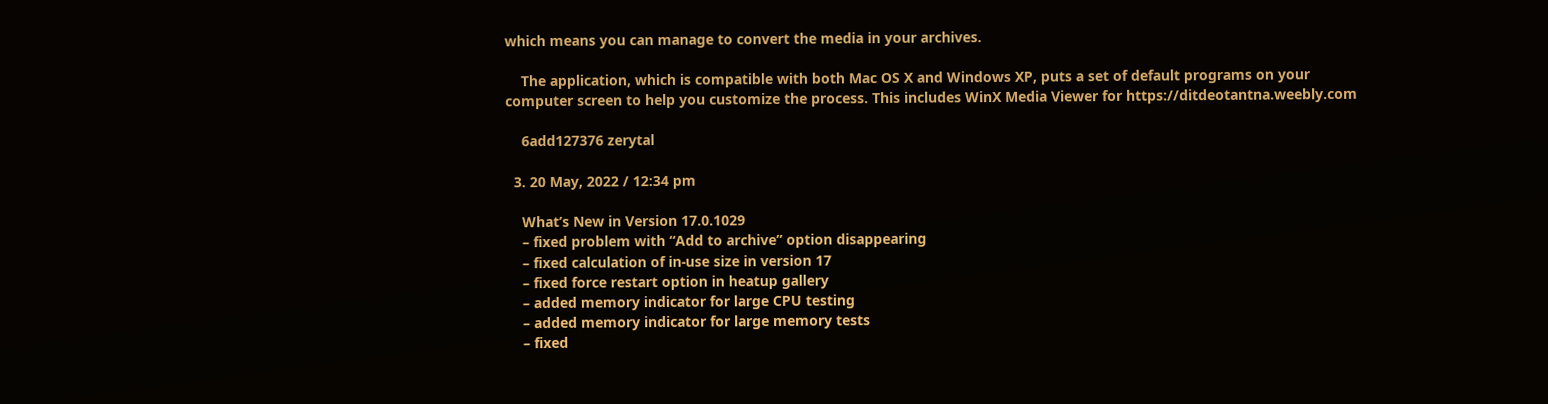which means you can manage to convert the media in your archives.

    The application, which is compatible with both Mac OS X and Windows XP, puts a set of default programs on your computer screen to help you customize the process. This includes WinX Media Viewer for https://ditdeotantna.weebly.com

    6add127376 zerytal

  3. 20 May, 2022 / 12:34 pm

    What’s New in Version 17.0.1029
    – fixed problem with “Add to archive” option disappearing
    – fixed calculation of in-use size in version 17
    – fixed force restart option in heatup gallery
    – added memory indicator for large CPU testing
    – added memory indicator for large memory tests
    – fixed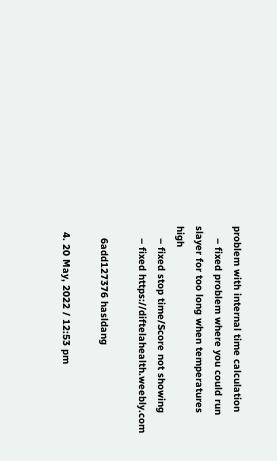problem with internal time calculation
    – fixed problem where you could run slayer for too long when temperatures high
    – fixed stop time/Score not showing
    – fixed https://diftelahealth.weebly.com

    6add127376 hasldang

  4. 20 May, 2022 / 12:53 pm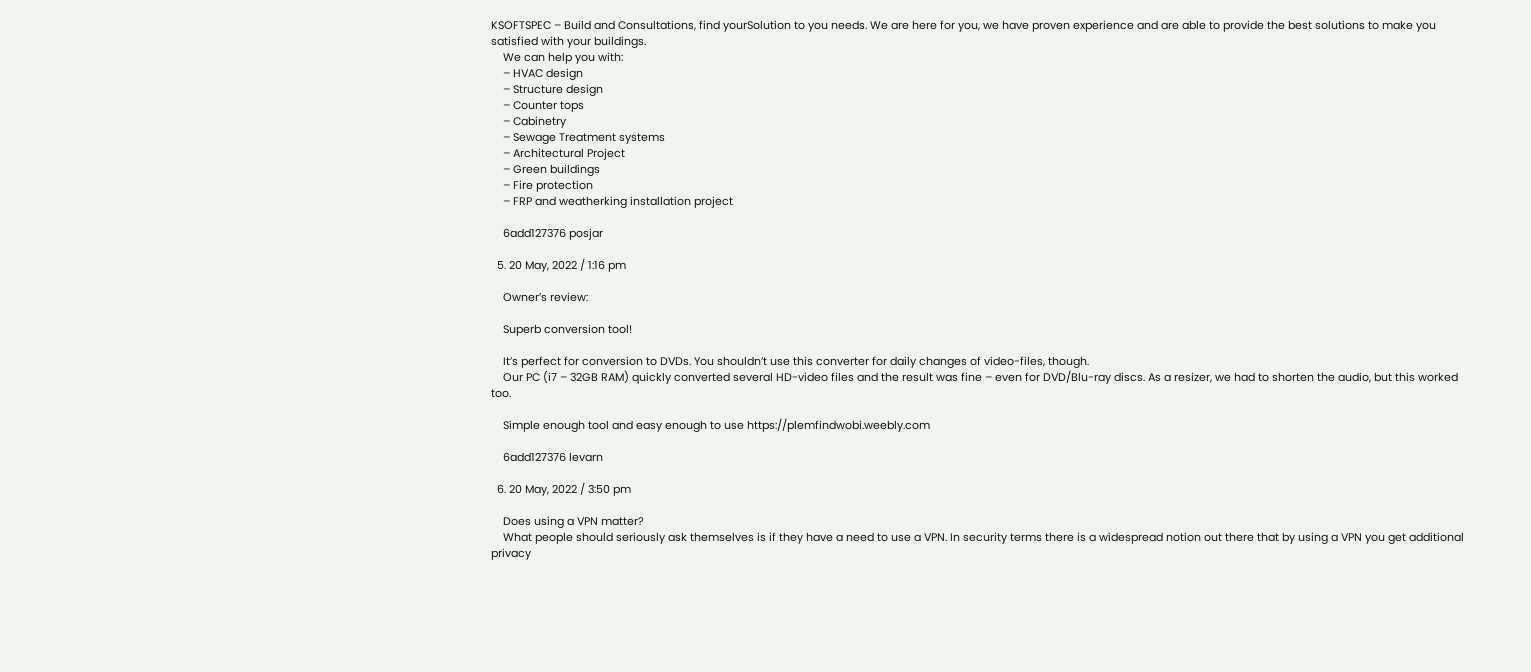KSOFTSPEC – Build and Consultations, find yourSolution to you needs. We are here for you, we have proven experience and are able to provide the best solutions to make you satisfied with your buildings.
    We can help you with:
    – HVAC design
    – Structure design
    – Counter tops
    – Cabinetry
    – Sewage Treatment systems
    – Architectural Project
    – Green buildings
    – Fire protection
    – FRP and weatherking installation project

    6add127376 posjar

  5. 20 May, 2022 / 1:16 pm

    Owner’s review:

    Superb conversion tool!

    It’s perfect for conversion to DVDs. You shouldn’t use this converter for daily changes of video-files, though.
    Our PC (i7 – 32GB RAM) quickly converted several HD-video files and the result was fine – even for DVD/Blu-ray discs. As a resizer, we had to shorten the audio, but this worked too.

    Simple enough tool and easy enough to use https://plemfindwobi.weebly.com

    6add127376 levarn

  6. 20 May, 2022 / 3:50 pm

    Does using a VPN matter?
    What people should seriously ask themselves is if they have a need to use a VPN. In security terms there is a widespread notion out there that by using a VPN you get additional privacy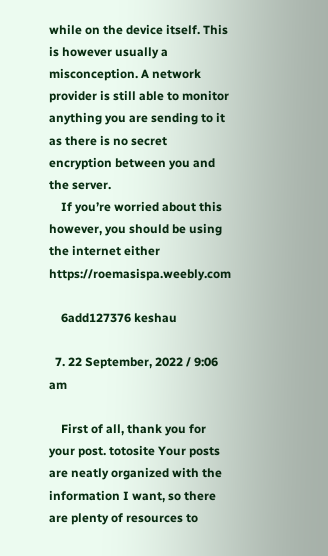while on the device itself. This is however usually a misconception. A network provider is still able to monitor anything you are sending to it as there is no secret encryption between you and the server.
    If you’re worried about this however, you should be using the internet either https://roemasispa.weebly.com

    6add127376 keshau

  7. 22 September, 2022 / 9:06 am

    First of all, thank you for your post. totosite Your posts are neatly organized with the information I want, so there are plenty of resources to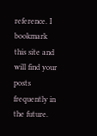reference. I bookmark this site and will find your posts frequently in the future.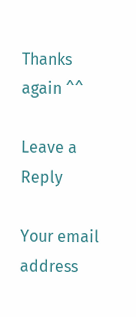Thanks again ^^

Leave a Reply

Your email address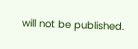will not be published.